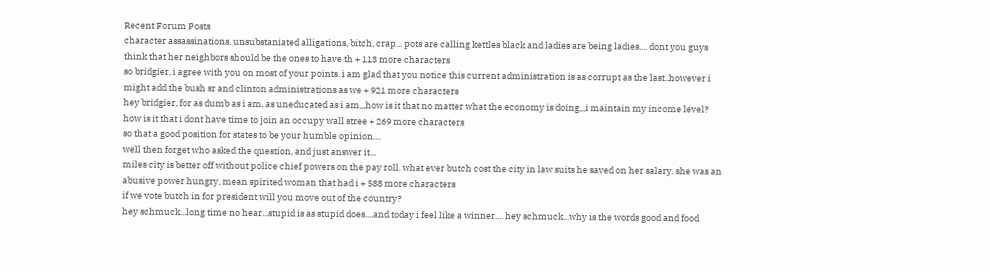Recent Forum Posts
character assassinations, unsubstaniated alligations, bitch, crap... pots are calling kettles black and ladies are being ladies.... dont you guys think that her neighbors should be the ones to have th + 113 more characters
so bridgier, i agree with you on most of your points. i am glad that you notice this current administration is as corrupt as the last..however i might add the bush sr and clinton administrations as we + 921 more characters
hey bridgier, for as dumb as i am, as uneducated as i am,,,how is it that no matter what the economy is doing,,,i maintain my income level? how is it that i dont have time to join an occupy wall stree + 269 more characters
so that a good position for states to be your humble opinion....
well then forget who asked the question, and just answer it...
miles city is better off without police chief powers on the pay roll. what ever butch cost the city in law suits he saved on her salary. she was an abusive power hungry, mean spirited woman that had i + 588 more characters
if we vote butch in for president will you move out of the country?
hey schmuck...long time no hear...stupid is as stupid does....and today i feel like a winner.... hey schmuck...why is the words good and food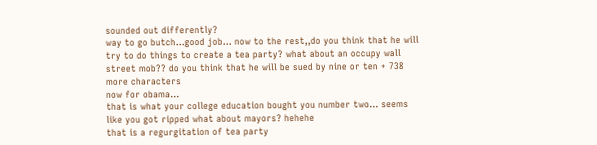sounded out differently?
way to go butch...good job... now to the rest,,do you think that he will try to do things to create a tea party? what about an occupy wall street mob?? do you think that he will be sued by nine or ten + 738 more characters
now for obama...
that is what your college education bought you number two... seems like you got ripped what about mayors? hehehe
that is a regurgitation of tea party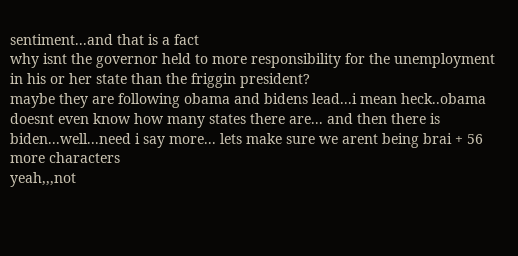sentiment...and that is a fact
why isnt the governor held to more responsibility for the unemployment in his or her state than the friggin president?
maybe they are following obama and bidens lead...i mean heck..obama doesnt even know how many states there are... and then there is biden...well...need i say more... lets make sure we arent being brai + 56 more characters
yeah,,,not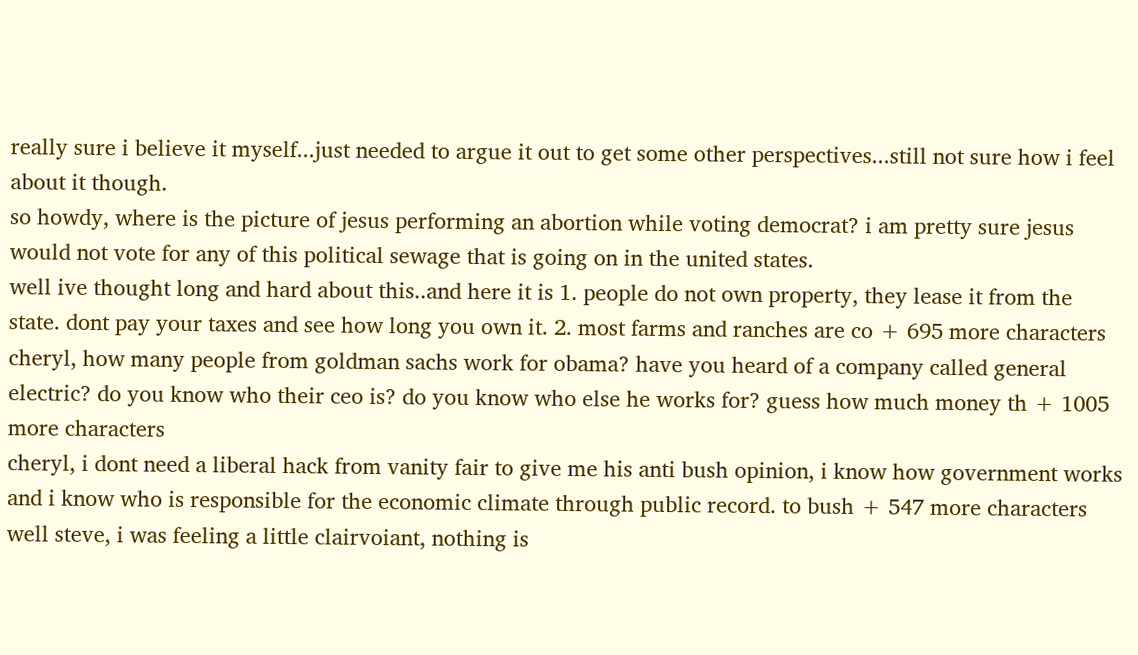really sure i believe it myself...just needed to argue it out to get some other perspectives...still not sure how i feel about it though.
so howdy, where is the picture of jesus performing an abortion while voting democrat? i am pretty sure jesus would not vote for any of this political sewage that is going on in the united states.
well ive thought long and hard about this..and here it is 1. people do not own property, they lease it from the state. dont pay your taxes and see how long you own it. 2. most farms and ranches are co + 695 more characters
cheryl, how many people from goldman sachs work for obama? have you heard of a company called general electric? do you know who their ceo is? do you know who else he works for? guess how much money th + 1005 more characters
cheryl, i dont need a liberal hack from vanity fair to give me his anti bush opinion, i know how government works and i know who is responsible for the economic climate through public record. to bush + 547 more characters
well steve, i was feeling a little clairvoiant, nothing is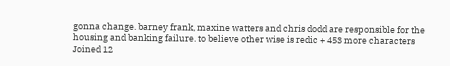gonna change. barney frank, maxine watters and chris dodd are responsible for the housing and banking failure. to believe other wise is redic + 453 more characters
Joined 12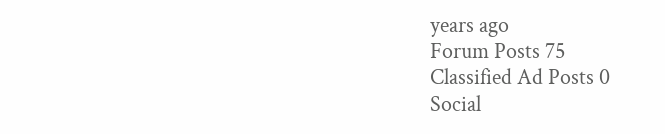years ago
Forum Posts 75
Classified Ad Posts 0
Social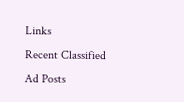Links
Recent Classified Ad Posts